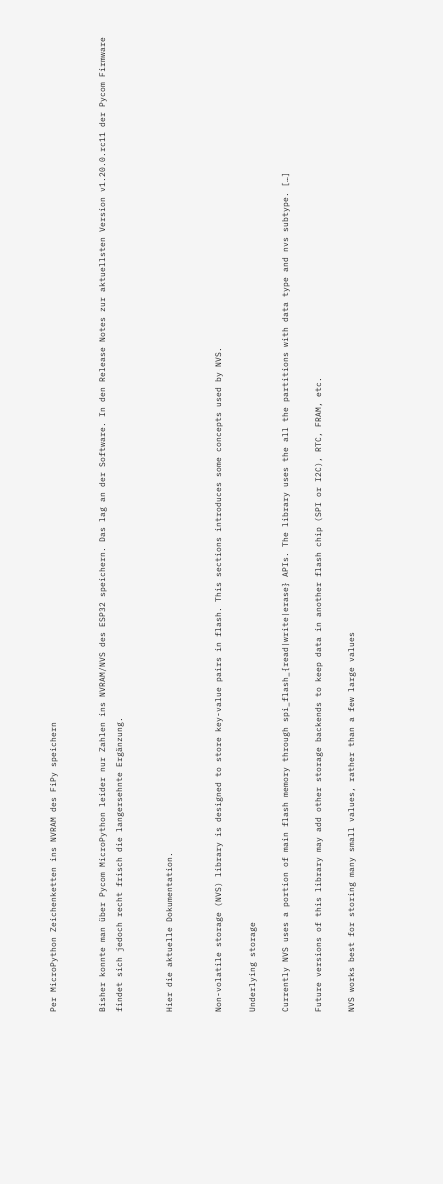Per MicroPython Zeichenketten ins NVRAM des FiPy speichern


Bisher konnte man über Pycom MicroPython leider nur Zahlen ins NVRAM/NVS des ESP32 speichern. Das lag an der Software. In den Release Notes zur aktuellsten Version v1.20.0.rc11 der Pycom Firmware findet sich jedoch recht frisch die langersehnte Ergänzung.


Hier die aktuelle Dokumentation.


Non-volatile storage (NVS) library is designed to store key-value pairs in flash. This sections introduces some concepts used by NVS.

Underlying storage

Currently NVS uses a portion of main flash memory through spi_flash_{read|write|erase} APIs. The library uses the all the partitions with data type and nvs subtype. […]

Future versions of this library may add other storage backends to keep data in another flash chip (SPI or I2C), RTC, FRAM, etc.

NVS works best for storing many small values, rather than a few large values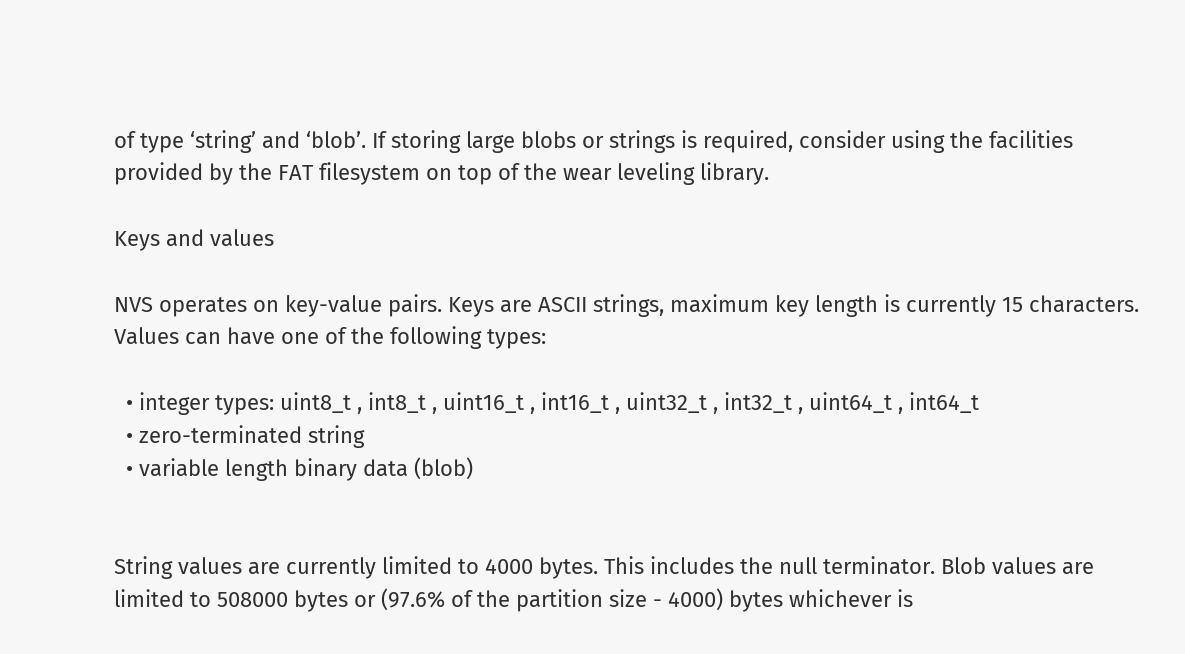of type ‘string’ and ‘blob’. If storing large blobs or strings is required, consider using the facilities provided by the FAT filesystem on top of the wear leveling library.

Keys and values

NVS operates on key-value pairs. Keys are ASCII strings, maximum key length is currently 15 characters. Values can have one of the following types:

  • integer types: uint8_t , int8_t , uint16_t , int16_t , uint32_t , int32_t , uint64_t , int64_t
  • zero-terminated string
  • variable length binary data (blob)


String values are currently limited to 4000 bytes. This includes the null terminator. Blob values are limited to 508000 bytes or (97.6% of the partition size - 4000) bytes whichever is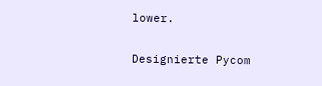lower.

Designierte Pycom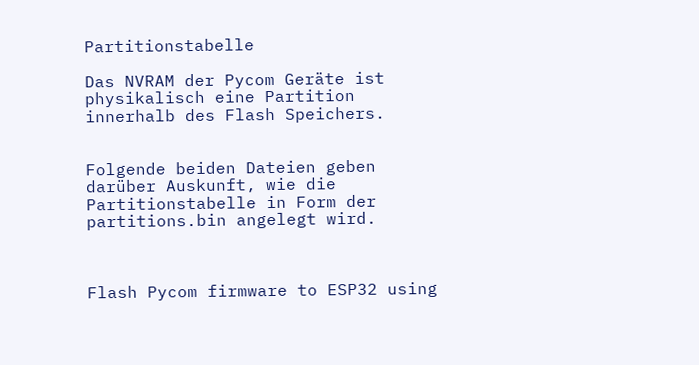Partitionstabelle

Das NVRAM der Pycom Geräte ist physikalisch eine Partition innerhalb des Flash Speichers.


Folgende beiden Dateien geben darüber Auskunft, wie die Partitionstabelle in Form der partitions.bin angelegt wird.



Flash Pycom firmware to ESP32 using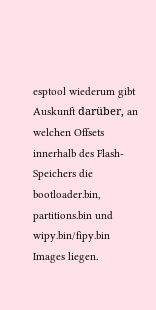esptool wiederum gibt Auskunft darüber, an welchen Offsets innerhalb des Flash-Speichers die bootloader.bin, partitions.bin und wipy.bin/fipy.bin Images liegen.